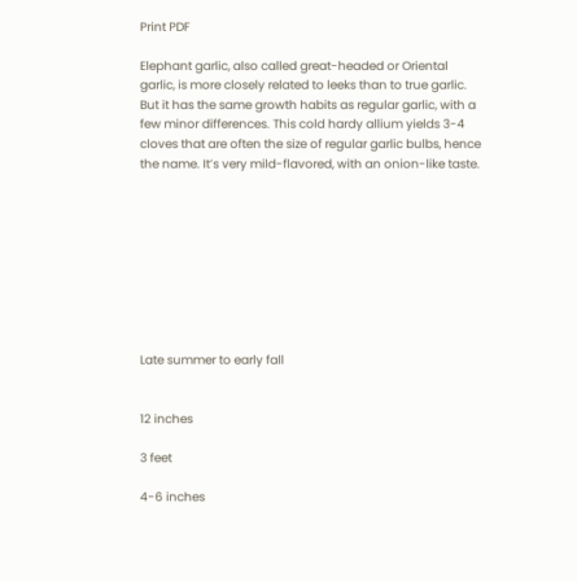Print PDF

Elephant garlic, also called great-headed or Oriental garlic, is more closely related to leeks than to true garlic. But it has the same growth habits as regular garlic, with a few minor differences. This cold hardy allium yields 3-4 cloves that are often the size of regular garlic bulbs, hence the name. It’s very mild-flavored, with an onion-like taste.









Late summer to early fall


12 inches

3 feet

4-6 inches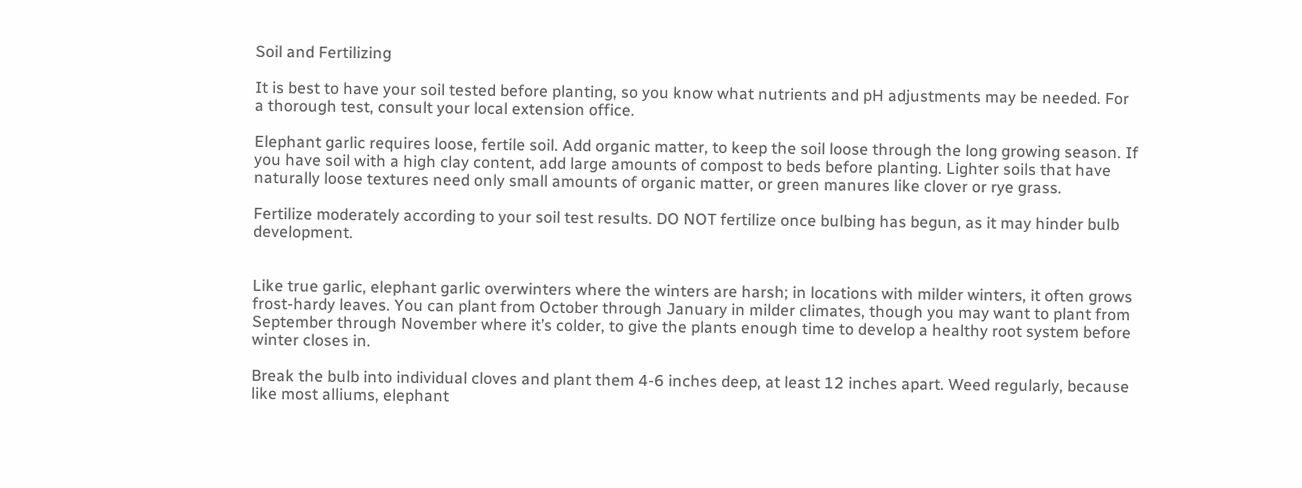Soil and Fertilizing

It is best to have your soil tested before planting, so you know what nutrients and pH adjustments may be needed. For a thorough test, consult your local extension office.

Elephant garlic requires loose, fertile soil. Add organic matter, to keep the soil loose through the long growing season. If you have soil with a high clay content, add large amounts of compost to beds before planting. Lighter soils that have naturally loose textures need only small amounts of organic matter, or green manures like clover or rye grass.

Fertilize moderately according to your soil test results. DO NOT fertilize once bulbing has begun, as it may hinder bulb development.


Like true garlic, elephant garlic overwinters where the winters are harsh; in locations with milder winters, it often grows frost-hardy leaves. You can plant from October through January in milder climates, though you may want to plant from September through November where it’s colder, to give the plants enough time to develop a healthy root system before winter closes in.

Break the bulb into individual cloves and plant them 4-6 inches deep, at least 12 inches apart. Weed regularly, because like most alliums, elephant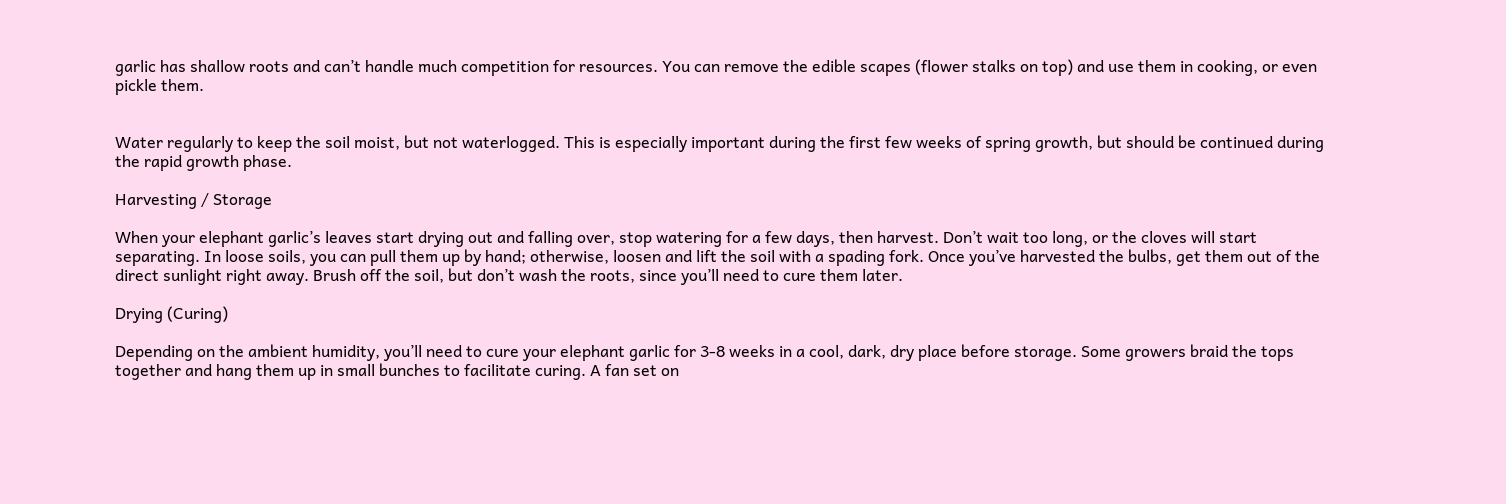garlic has shallow roots and can’t handle much competition for resources. You can remove the edible scapes (flower stalks on top) and use them in cooking, or even pickle them.


Water regularly to keep the soil moist, but not waterlogged. This is especially important during the first few weeks of spring growth, but should be continued during the rapid growth phase.

Harvesting / Storage

When your elephant garlic’s leaves start drying out and falling over, stop watering for a few days, then harvest. Don’t wait too long, or the cloves will start separating. In loose soils, you can pull them up by hand; otherwise, loosen and lift the soil with a spading fork. Once you’ve harvested the bulbs, get them out of the direct sunlight right away. Brush off the soil, but don’t wash the roots, since you’ll need to cure them later.

Drying (Curing)

Depending on the ambient humidity, you’ll need to cure your elephant garlic for 3-8 weeks in a cool, dark, dry place before storage. Some growers braid the tops together and hang them up in small bunches to facilitate curing. A fan set on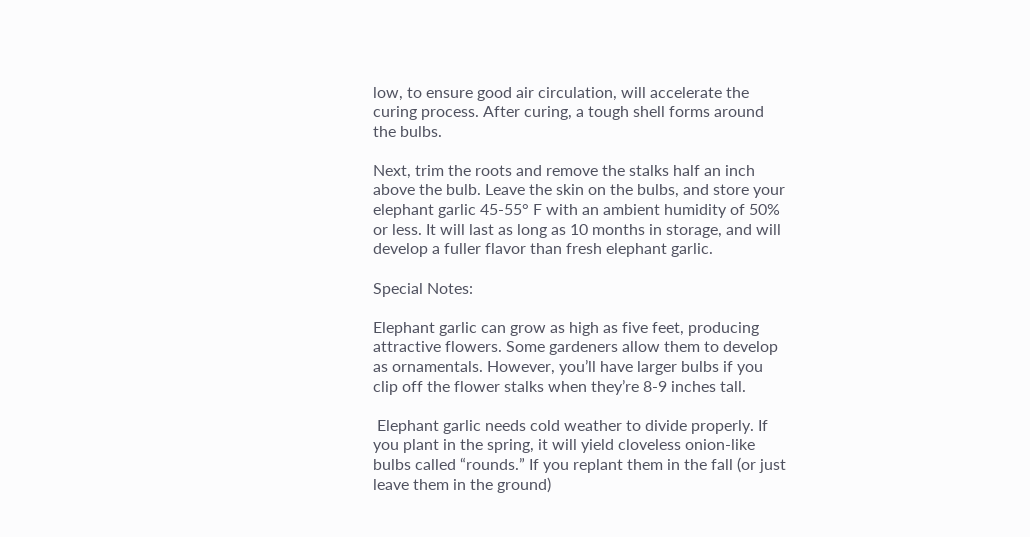low, to ensure good air circulation, will accelerate the curing process. After curing, a tough shell forms around the bulbs.

Next, trim the roots and remove the stalks half an inch above the bulb. Leave the skin on the bulbs, and store your elephant garlic 45-55° F with an ambient humidity of 50% or less. It will last as long as 10 months in storage, and will develop a fuller flavor than fresh elephant garlic.

Special Notes:

Elephant garlic can grow as high as five feet, producing attractive flowers. Some gardeners allow them to develop as ornamentals. However, you’ll have larger bulbs if you clip off the flower stalks when they’re 8-9 inches tall.

 Elephant garlic needs cold weather to divide properly. If you plant in the spring, it will yield cloveless onion-like bulbs called “rounds.” If you replant them in the fall (or just leave them in the ground)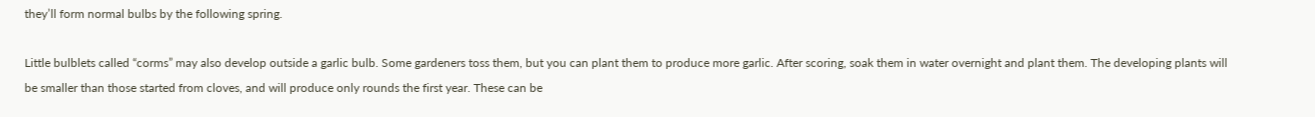they’ll form normal bulbs by the following spring.

Little bulblets called “corms” may also develop outside a garlic bulb. Some gardeners toss them, but you can plant them to produce more garlic. After scoring, soak them in water overnight and plant them. The developing plants will be smaller than those started from cloves, and will produce only rounds the first year. These can be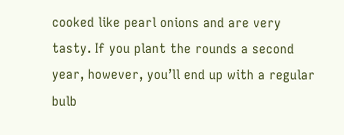cooked like pearl onions and are very tasty. If you plant the rounds a second year, however, you’ll end up with a regular bulb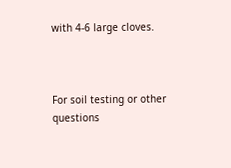with 4-6 large cloves.



For soil testing or other questions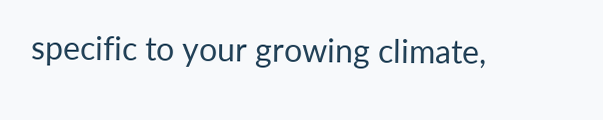specific to your growing climate,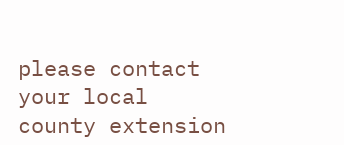please contact your local county extension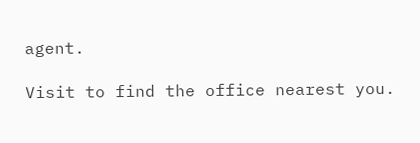agent.

Visit to find the office nearest you.